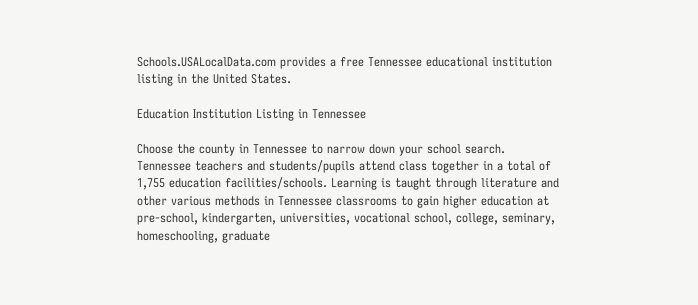Schools.USALocalData.com provides a free Tennessee educational institution listing in the United States.

Education Institution Listing in Tennessee

Choose the county in Tennessee to narrow down your school search. Tennessee teachers and students/pupils attend class together in a total of 1,755 education facilities/schools. Learning is taught through literature and other various methods in Tennessee classrooms to gain higher education at pre-school, kindergarten, universities, vocational school, college, seminary, homeschooling, graduate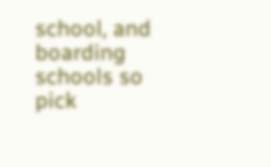school, and boarding schools so pick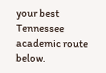your best Tennessee academic route below.